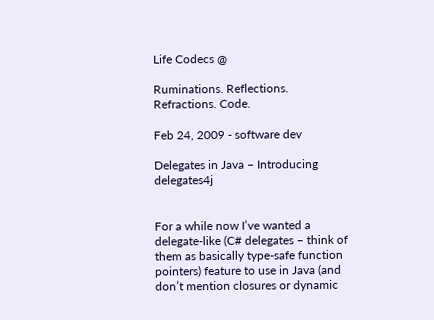Life Codecs @

Ruminations. Reflections. Refractions. Code.

Feb 24, 2009 - software dev

Delegates in Java – Introducing delegates4j


For a while now I’ve wanted a delegate-like (C# delegates – think of them as basically type-safe function pointers) feature to use in Java (and don’t mention closures or dynamic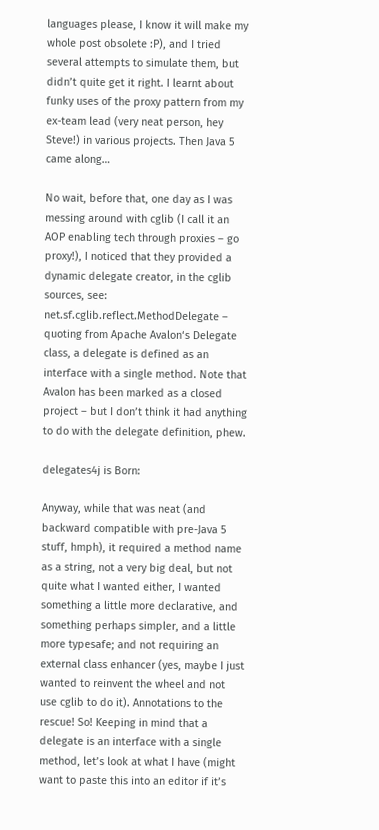languages please, I know it will make my whole post obsolete :P), and I tried several attempts to simulate them, but didn’t quite get it right. I learnt about funky uses of the proxy pattern from my ex-team lead (very neat person, hey Steve!) in various projects. Then Java 5 came along…

No wait, before that, one day as I was messing around with cglib (I call it an AOP enabling tech through proxies – go proxy!), I noticed that they provided a dynamic delegate creator, in the cglib sources, see: net.sf.cglib.reflect.MethodDelegate – quoting from Apache Avalon‘s Delegate class, a delegate is defined as an interface with a single method. Note that Avalon has been marked as a closed project – but I don’t think it had anything to do with the delegate definition, phew.

delegates4j is Born:

Anyway, while that was neat (and backward compatible with pre-Java 5 stuff, hmph), it required a method name as a string, not a very big deal, but not quite what I wanted either, I wanted something a little more declarative, and something perhaps simpler, and a little more typesafe; and not requiring an external class enhancer (yes, maybe I just wanted to reinvent the wheel and not use cglib to do it). Annotations to the rescue! So! Keeping in mind that a delegate is an interface with a single method, let’s look at what I have (might want to paste this into an editor if it’s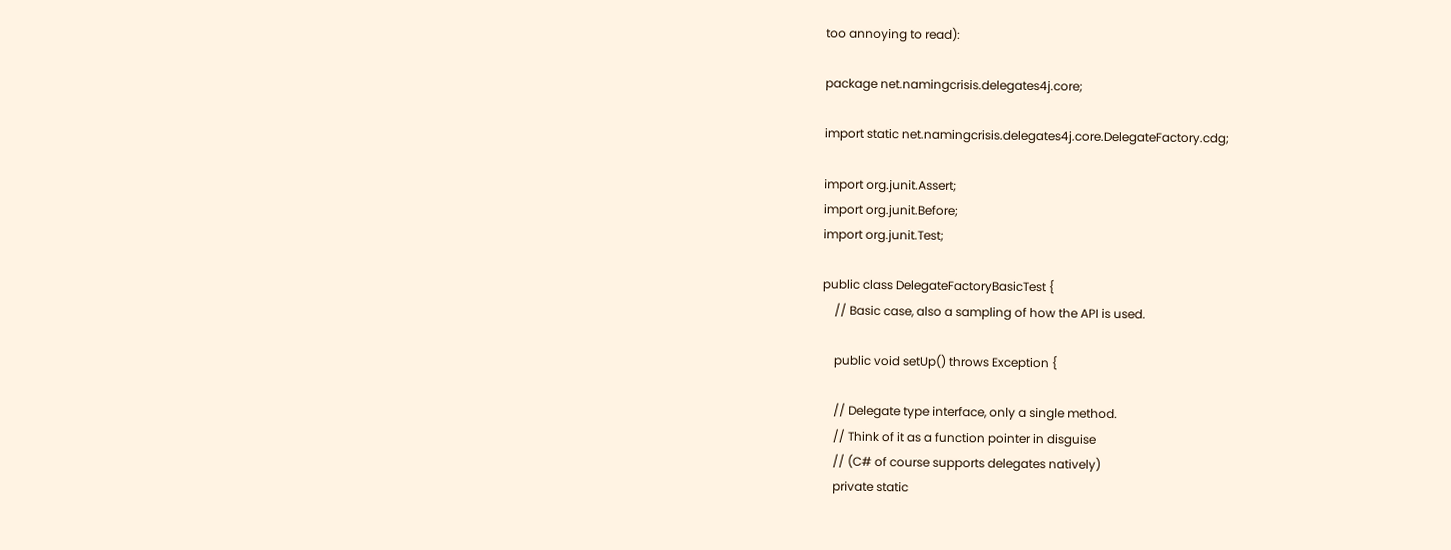too annoying to read):

package net.namingcrisis.delegates4j.core;

import static net.namingcrisis.delegates4j.core.DelegateFactory.cdg;

import org.junit.Assert;
import org.junit.Before;
import org.junit.Test;

public class DelegateFactoryBasicTest {
    // Basic case, also a sampling of how the API is used.

    public void setUp() throws Exception {

    // Delegate type interface, only a single method.
    // Think of it as a function pointer in disguise
    // (C# of course supports delegates natively)
    private static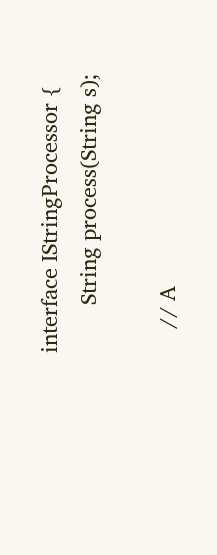interface IStringProcessor {
        String process(String s);

    // A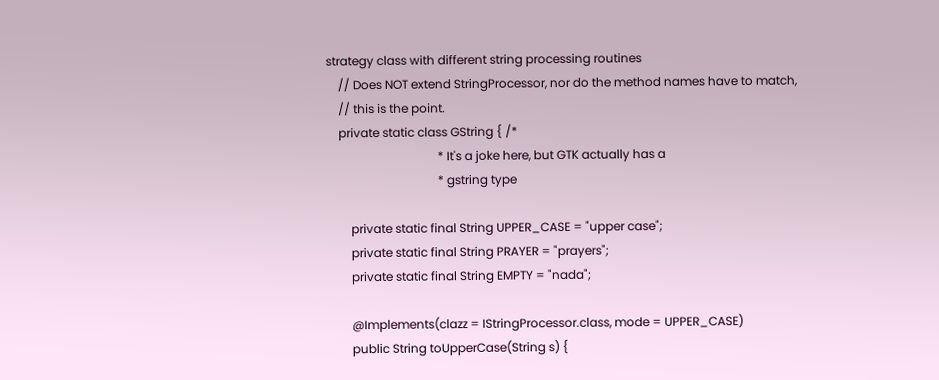strategy class with different string processing routines
    // Does NOT extend StringProcessor, nor do the method names have to match,
    // this is the point.
    private static class GString { /*
                                     * It's a joke here, but GTK actually has a
                                     * gstring type

        private static final String UPPER_CASE = "upper case";
        private static final String PRAYER = "prayers";
        private static final String EMPTY = "nada";

        @Implements(clazz = IStringProcessor.class, mode = UPPER_CASE)
        public String toUpperCase(String s) {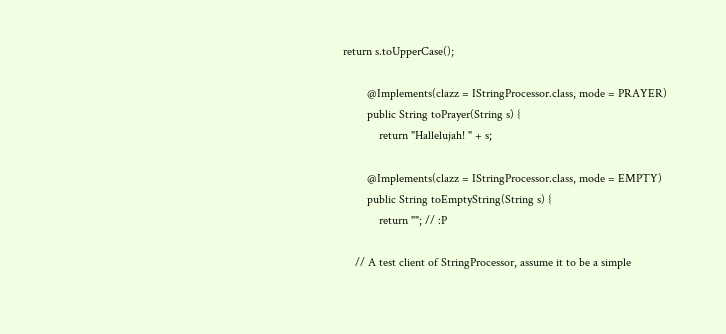return s.toUpperCase();

        @Implements(clazz = IStringProcessor.class, mode = PRAYER)
        public String toPrayer(String s) {
            return "Hallelujah! " + s;

        @Implements(clazz = IStringProcessor.class, mode = EMPTY)
        public String toEmptyString(String s) {
            return ""; // :P

    // A test client of StringProcessor, assume it to be a simple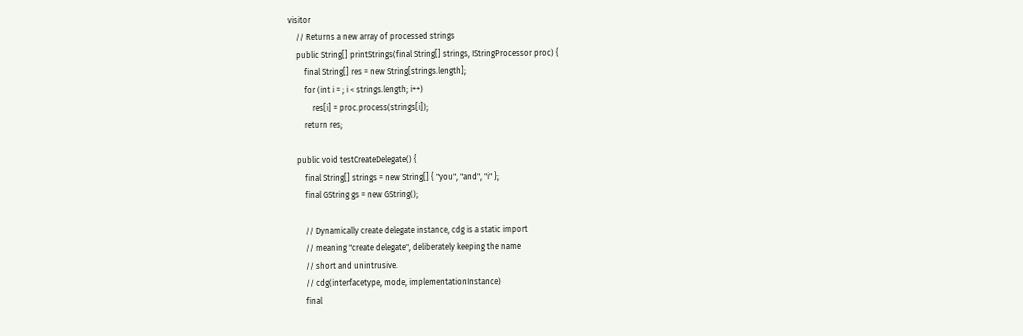visitor
    // Returns a new array of processed strings
    public String[] printStrings(final String[] strings, IStringProcessor proc) {
        final String[] res = new String[strings.length];
        for (int i = ; i < strings.length; i++)
            res[i] = proc.process(strings[i]);
        return res;

    public void testCreateDelegate() {
        final String[] strings = new String[] { "you", "and", "i" };
        final GString gs = new GString();

        // Dynamically create delegate instance, cdg is a static import
        // meaning "create delegate", deliberately keeping the name
        // short and unintrusive.
        // cdg(interfacetype, mode, implementationInstance)
        final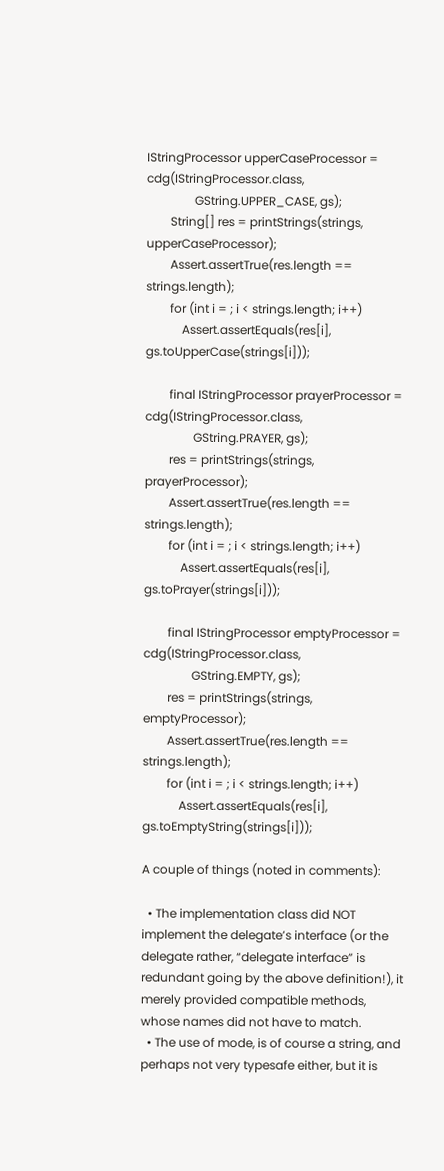IStringProcessor upperCaseProcessor = cdg(IStringProcessor.class,
                GString.UPPER_CASE, gs);
        String[] res = printStrings(strings, upperCaseProcessor);
        Assert.assertTrue(res.length == strings.length);
        for (int i = ; i < strings.length; i++)
            Assert.assertEquals(res[i], gs.toUpperCase(strings[i]));

        final IStringProcessor prayerProcessor = cdg(IStringProcessor.class,
                GString.PRAYER, gs);
        res = printStrings(strings, prayerProcessor);
        Assert.assertTrue(res.length == strings.length);
        for (int i = ; i < strings.length; i++)
            Assert.assertEquals(res[i], gs.toPrayer(strings[i]));

        final IStringProcessor emptyProcessor = cdg(IStringProcessor.class,
                GString.EMPTY, gs);
        res = printStrings(strings, emptyProcessor);
        Assert.assertTrue(res.length == strings.length);
        for (int i = ; i < strings.length; i++)
            Assert.assertEquals(res[i], gs.toEmptyString(strings[i]));

A couple of things (noted in comments):

  • The implementation class did NOT implement the delegate’s interface (or the delegate rather, “delegate interface” is redundant going by the above definition!), it merely provided compatible methods, whose names did not have to match.
  • The use of mode, is of course a string, and perhaps not very typesafe either, but it is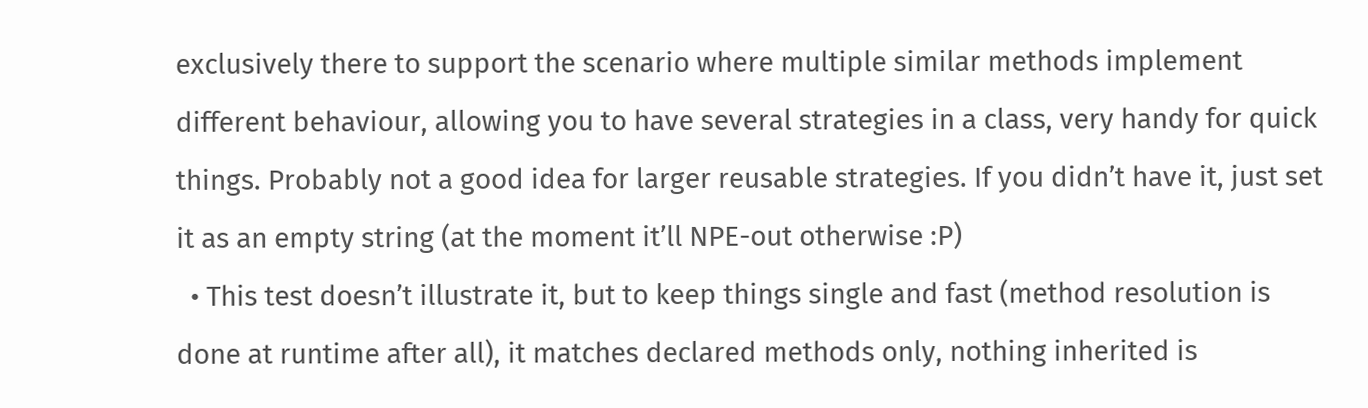exclusively there to support the scenario where multiple similar methods implement different behaviour, allowing you to have several strategies in a class, very handy for quick things. Probably not a good idea for larger reusable strategies. If you didn’t have it, just set it as an empty string (at the moment it’ll NPE-out otherwise :P)
  • This test doesn’t illustrate it, but to keep things single and fast (method resolution is done at runtime after all), it matches declared methods only, nothing inherited is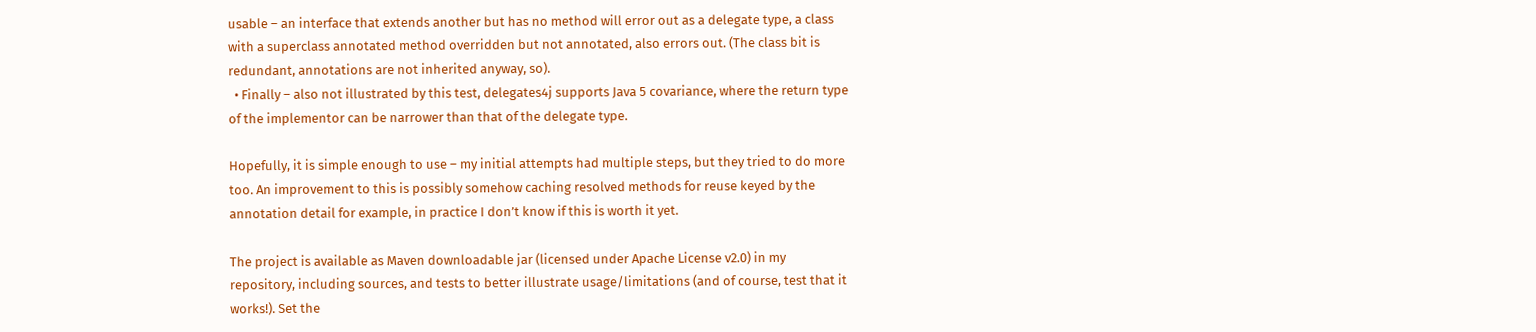usable – an interface that extends another but has no method will error out as a delegate type, a class with a superclass annotated method overridden but not annotated, also errors out. (The class bit is redundant, annotations are not inherited anyway, so).
  • Finally – also not illustrated by this test, delegates4j supports Java 5 covariance, where the return type of the implementor can be narrower than that of the delegate type.

Hopefully, it is simple enough to use – my initial attempts had multiple steps, but they tried to do more too. An improvement to this is possibly somehow caching resolved methods for reuse keyed by the annotation detail for example, in practice I don’t know if this is worth it yet.

The project is available as Maven downloadable jar (licensed under Apache License v2.0) in my repository, including sources, and tests to better illustrate usage/limitations (and of course, test that it works!). Set the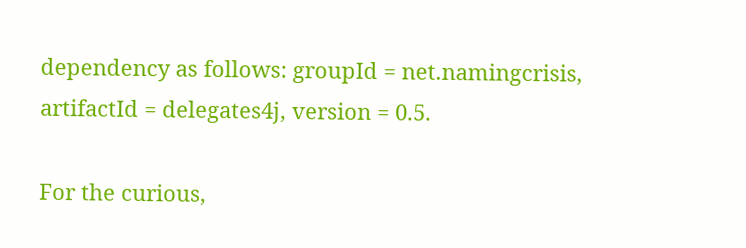dependency as follows: groupId = net.namingcrisis, artifactId = delegates4j, version = 0.5.

For the curious,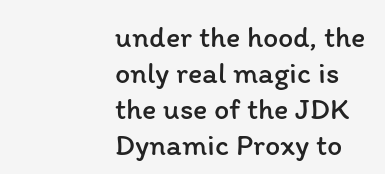under the hood, the only real magic is the use of the JDK Dynamic Proxy to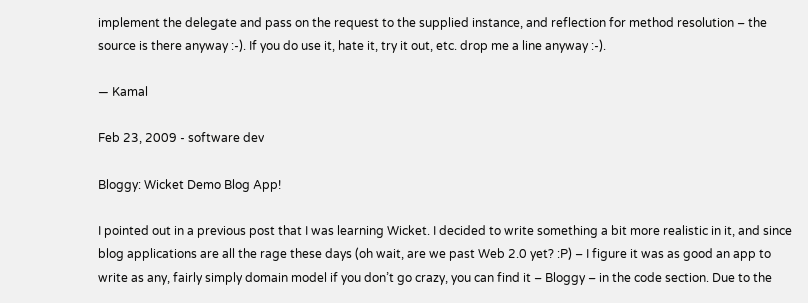implement the delegate and pass on the request to the supplied instance, and reflection for method resolution – the source is there anyway :-). If you do use it, hate it, try it out, etc. drop me a line anyway :-).

— Kamal

Feb 23, 2009 - software dev

Bloggy: Wicket Demo Blog App!

I pointed out in a previous post that I was learning Wicket. I decided to write something a bit more realistic in it, and since blog applications are all the rage these days (oh wait, are we past Web 2.0 yet? :P) – I figure it was as good an app to write as any, fairly simply domain model if you don’t go crazy, you can find it – Bloggy – in the code section. Due to the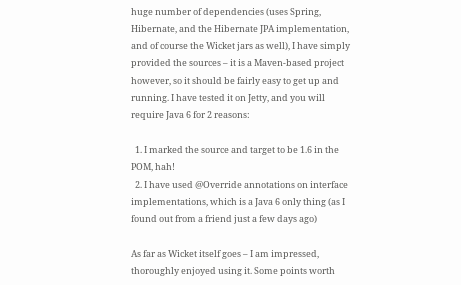huge number of dependencies (uses Spring, Hibernate, and the Hibernate JPA implementation, and of course the Wicket jars as well), I have simply provided the sources – it is a Maven-based project however, so it should be fairly easy to get up and running. I have tested it on Jetty, and you will require Java 6 for 2 reasons:

  1. I marked the source and target to be 1.6 in the POM, hah!
  2. I have used @Override annotations on interface implementations, which is a Java 6 only thing (as I found out from a friend just a few days ago)

As far as Wicket itself goes – I am impressed, thoroughly enjoyed using it. Some points worth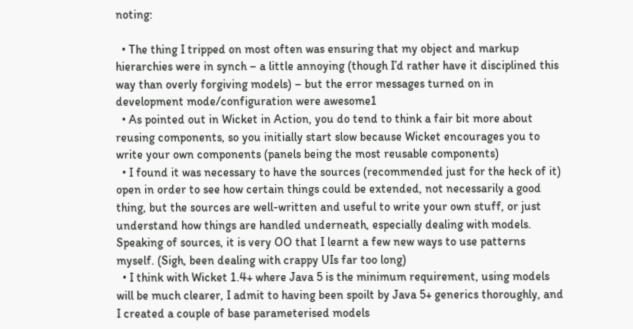noting:

  • The thing I tripped on most often was ensuring that my object and markup hierarchies were in synch – a little annoying (though I’d rather have it disciplined this way than overly forgiving models) – but the error messages turned on in development mode/configuration were awesome1
  • As pointed out in Wicket in Action, you do tend to think a fair bit more about reusing components, so you initially start slow because Wicket encourages you to write your own components (panels being the most reusable components)
  • I found it was necessary to have the sources (recommended just for the heck of it) open in order to see how certain things could be extended, not necessarily a good thing, but the sources are well-written and useful to write your own stuff, or just understand how things are handled underneath, especially dealing with models. Speaking of sources, it is very OO that I learnt a few new ways to use patterns myself. (Sigh, been dealing with crappy UIs far too long)
  • I think with Wicket 1.4+ where Java 5 is the minimum requirement, using models will be much clearer, I admit to having been spoilt by Java 5+ generics thoroughly, and I created a couple of base parameterised models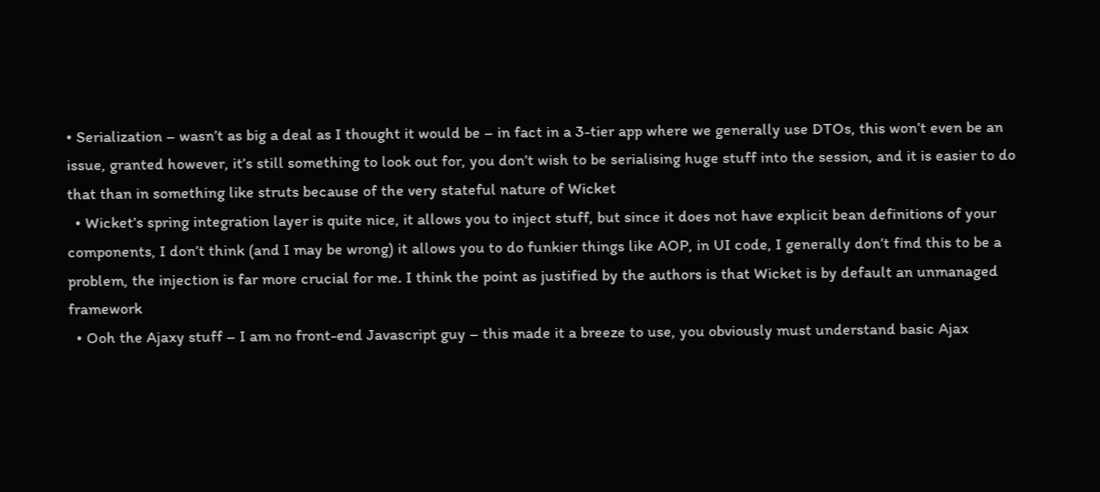• Serialization – wasn’t as big a deal as I thought it would be – in fact in a 3-tier app where we generally use DTOs, this won’t even be an issue, granted however, it’s still something to look out for, you don’t wish to be serialising huge stuff into the session, and it is easier to do that than in something like struts because of the very stateful nature of Wicket
  • Wicket’s spring integration layer is quite nice, it allows you to inject stuff, but since it does not have explicit bean definitions of your components, I don’t think (and I may be wrong) it allows you to do funkier things like AOP, in UI code, I generally don’t find this to be a problem, the injection is far more crucial for me. I think the point as justified by the authors is that Wicket is by default an unmanaged framework
  • Ooh the Ajaxy stuff – I am no front-end Javascript guy – this made it a breeze to use, you obviously must understand basic Ajax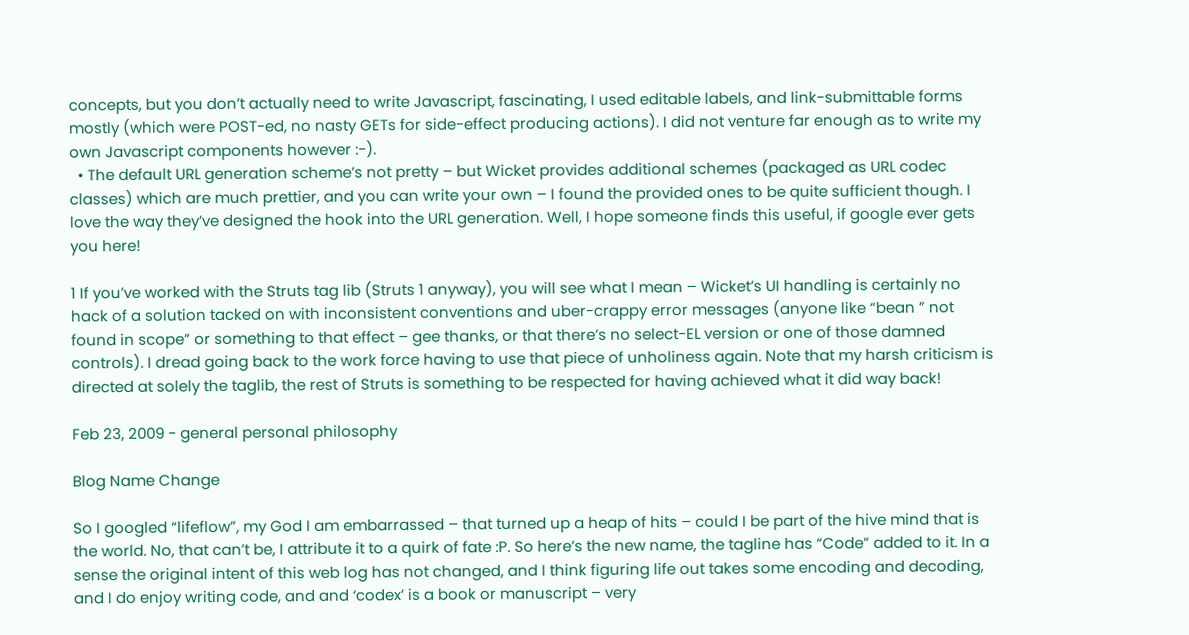concepts, but you don’t actually need to write Javascript, fascinating, I used editable labels, and link-submittable forms mostly (which were POST-ed, no nasty GETs for side-effect producing actions). I did not venture far enough as to write my own Javascript components however :-).
  • The default URL generation scheme’s not pretty – but Wicket provides additional schemes (packaged as URL codec classes) which are much prettier, and you can write your own – I found the provided ones to be quite sufficient though. I love the way they’ve designed the hook into the URL generation. Well, I hope someone finds this useful, if google ever gets you here!

1 If you’ve worked with the Struts tag lib (Struts 1 anyway), you will see what I mean – Wicket’s UI handling is certainly no hack of a solution tacked on with inconsistent conventions and uber-crappy error messages (anyone like “bean ” not found in scope” or something to that effect – gee thanks, or that there’s no select-EL version or one of those damned controls). I dread going back to the work force having to use that piece of unholiness again. Note that my harsh criticism is directed at solely the taglib, the rest of Struts is something to be respected for having achieved what it did way back!

Feb 23, 2009 - general personal philosophy

Blog Name Change

So I googled “lifeflow”, my God I am embarrassed – that turned up a heap of hits – could I be part of the hive mind that is the world. No, that can’t be, I attribute it to a quirk of fate :P. So here’s the new name, the tagline has “Code” added to it. In a sense the original intent of this web log has not changed, and I think figuring life out takes some encoding and decoding, and I do enjoy writing code, and and ‘codex’ is a book or manuscript – very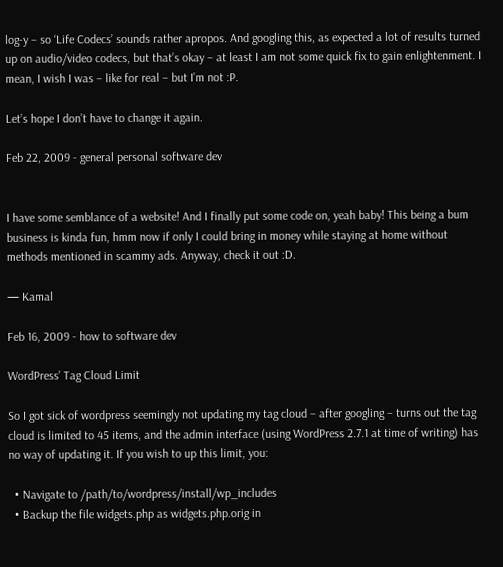log-y – so ‘Life Codecs’ sounds rather apropos. And googling this, as expected a lot of results turned up on audio/video codecs, but that’s okay – at least I am not some quick fix to gain enlightenment. I mean, I wish I was – like for real – but I’m not :P.

Let’s hope I don’t have to change it again.

Feb 22, 2009 - general personal software dev


I have some semblance of a website! And I finally put some code on, yeah baby! This being a bum business is kinda fun, hmm now if only I could bring in money while staying at home without methods mentioned in scammy ads. Anyway, check it out :D.

— Kamal

Feb 16, 2009 - how to software dev

WordPress’ Tag Cloud Limit

So I got sick of wordpress seemingly not updating my tag cloud – after googling – turns out the tag cloud is limited to 45 items, and the admin interface (using WordPress 2.7.1 at time of writing) has no way of updating it. If you wish to up this limit, you:

  • Navigate to /path/to/wordpress/install/wp_includes
  • Backup the file widgets.php as widgets.php.orig in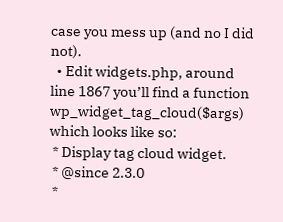case you mess up (and no I did not).
  • Edit widgets.php, around line 1867 you’ll find a function wp_widget_tag_cloud($args) which looks like so:
 * Display tag cloud widget.
 * @since 2.3.0
 *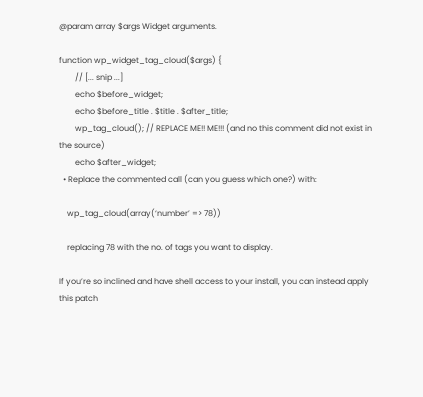@param array $args Widget arguments.

function wp_widget_tag_cloud($args) {
        // [... snip ...]
        echo $before_widget;
        echo $before_title . $title . $after_title;
        wp_tag_cloud(); // REPLACE ME!! ME!!! (and no this comment did not exist in the source)
        echo $after_widget;
  • Replace the commented call (can you guess which one?) with:

    wp_tag_cloud(array(‘number’ => 78))

    replacing 78 with the no. of tags you want to display.

If you’re so inclined and have shell access to your install, you can instead apply this patch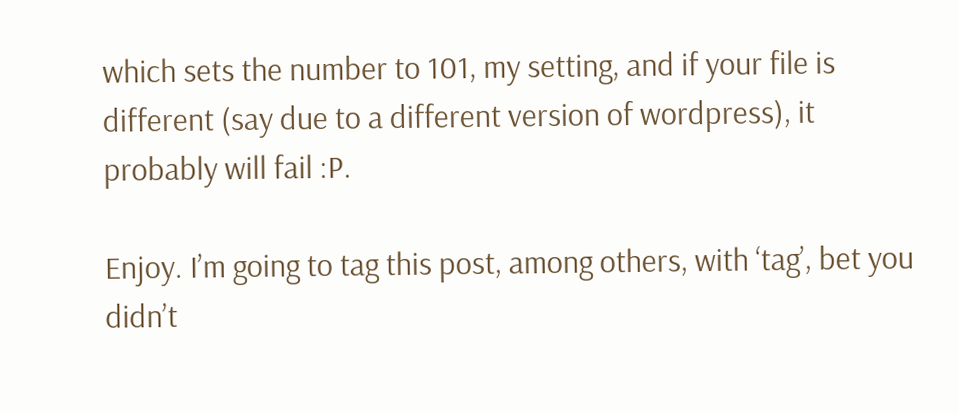which sets the number to 101, my setting, and if your file is different (say due to a different version of wordpress), it probably will fail :P.

Enjoy. I’m going to tag this post, among others, with ‘tag’, bet you didn’t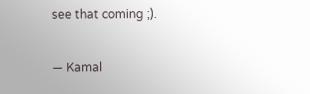see that coming ;).

— Kamal